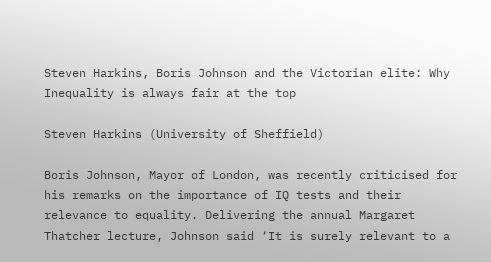Steven Harkins, Boris Johnson and the Victorian elite: Why Inequality is always fair at the top

Steven Harkins (University of Sheffield)

Boris Johnson, Mayor of London, was recently criticised for his remarks on the importance of IQ tests and their relevance to equality. Delivering the annual Margaret Thatcher lecture, Johnson said ‘It is surely relevant to a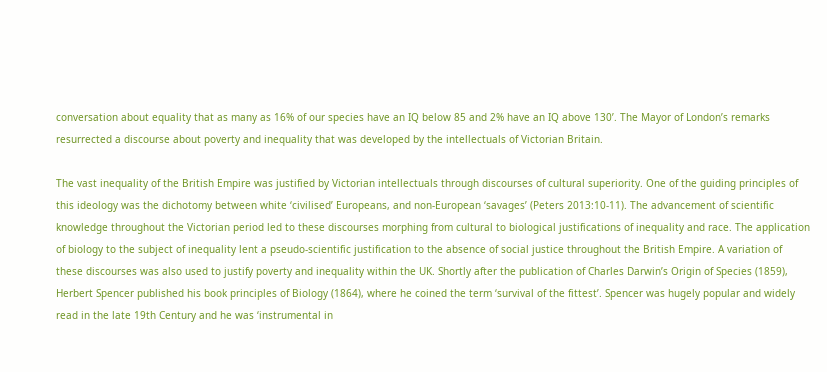conversation about equality that as many as 16% of our species have an IQ below 85 and 2% have an IQ above 130’. The Mayor of London’s remarks resurrected a discourse about poverty and inequality that was developed by the intellectuals of Victorian Britain.

The vast inequality of the British Empire was justified by Victorian intellectuals through discourses of cultural superiority. One of the guiding principles of this ideology was the dichotomy between white ‘civilised’ Europeans, and non-European ‘savages’ (Peters 2013:10-11). The advancement of scientific knowledge throughout the Victorian period led to these discourses morphing from cultural to biological justifications of inequality and race. The application of biology to the subject of inequality lent a pseudo-scientific justification to the absence of social justice throughout the British Empire. A variation of these discourses was also used to justify poverty and inequality within the UK. Shortly after the publication of Charles Darwin’s Origin of Species (1859), Herbert Spencer published his book principles of Biology (1864), where he coined the term ‘survival of the fittest’. Spencer was hugely popular and widely read in the late 19th Century and he was ‘instrumental in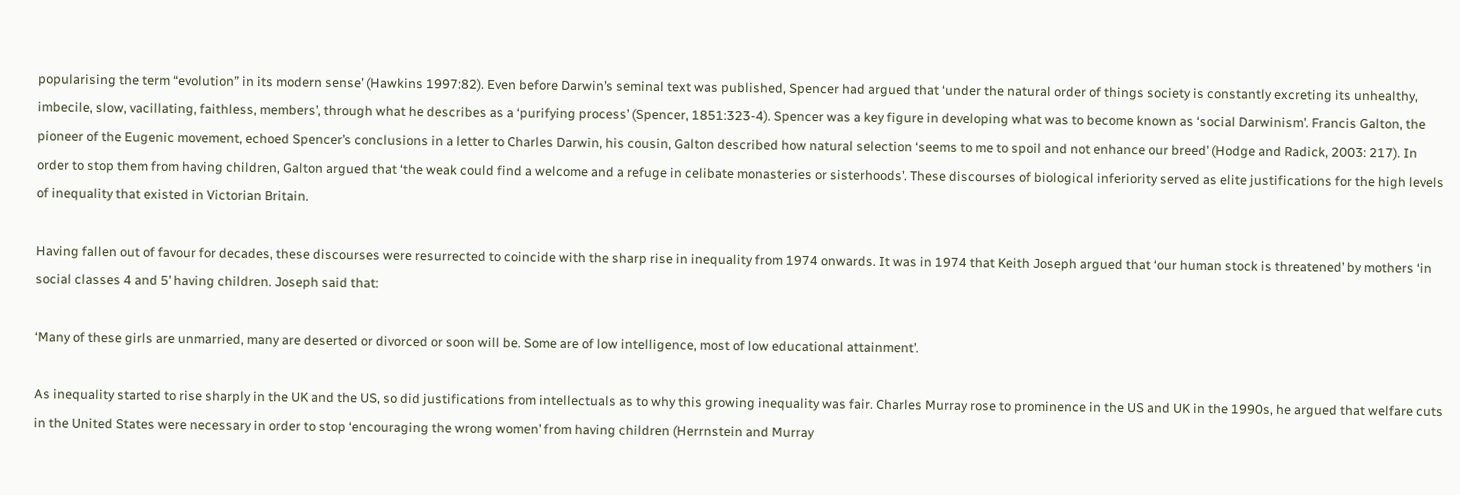popularising the term “evolution” in its modern sense’ (Hawkins 1997:82). Even before Darwin’s seminal text was published, Spencer had argued that ‘under the natural order of things society is constantly excreting its unhealthy, imbecile, slow, vacillating, faithless, members’, through what he describes as a ‘purifying process’ (Spencer, 1851:323-4). Spencer was a key figure in developing what was to become known as ‘social Darwinism’. Francis Galton, the pioneer of the Eugenic movement, echoed Spencer’s conclusions in a letter to Charles Darwin, his cousin, Galton described how natural selection ‘seems to me to spoil and not enhance our breed’ (Hodge and Radick, 2003: 217). In order to stop them from having children, Galton argued that ‘the weak could find a welcome and a refuge in celibate monasteries or sisterhoods’. These discourses of biological inferiority served as elite justifications for the high levels of inequality that existed in Victorian Britain.

Having fallen out of favour for decades, these discourses were resurrected to coincide with the sharp rise in inequality from 1974 onwards. It was in 1974 that Keith Joseph argued that ‘our human stock is threatened’ by mothers ‘in social classes 4 and 5’ having children. Joseph said that:

‘Many of these girls are unmarried, many are deserted or divorced or soon will be. Some are of low intelligence, most of low educational attainment’.

As inequality started to rise sharply in the UK and the US, so did justifications from intellectuals as to why this growing inequality was fair. Charles Murray rose to prominence in the US and UK in the 1990s, he argued that welfare cuts in the United States were necessary in order to stop ‘encouraging the wrong women’ from having children (Herrnstein and Murray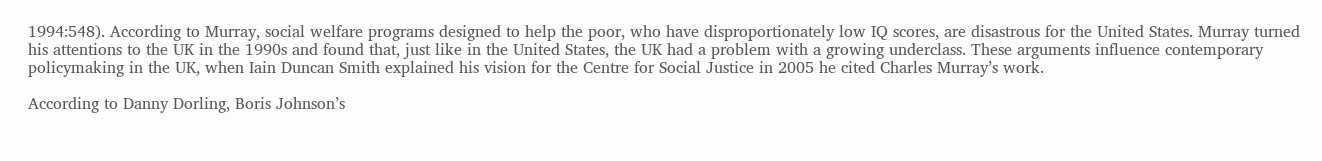1994:548). According to Murray, social welfare programs designed to help the poor, who have disproportionately low IQ scores, are disastrous for the United States. Murray turned his attentions to the UK in the 1990s and found that, just like in the United States, the UK had a problem with a growing underclass. These arguments influence contemporary policymaking in the UK, when Iain Duncan Smith explained his vision for the Centre for Social Justice in 2005 he cited Charles Murray’s work.

According to Danny Dorling, Boris Johnson’s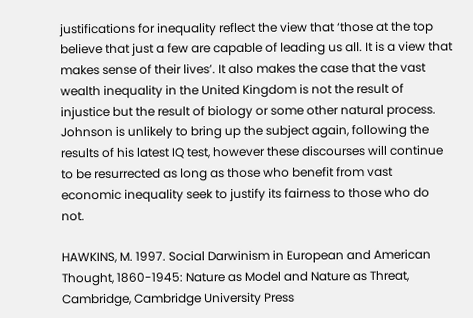justifications for inequality reflect the view that ‘those at the top believe that just a few are capable of leading us all. It is a view that makes sense of their lives’. It also makes the case that the vast wealth inequality in the United Kingdom is not the result of injustice but the result of biology or some other natural process. Johnson is unlikely to bring up the subject again, following the results of his latest IQ test, however these discourses will continue to be resurrected as long as those who benefit from vast economic inequality seek to justify its fairness to those who do not.

HAWKINS, M. 1997. Social Darwinism in European and American Thought, 1860-1945: Nature as Model and Nature as Threat, Cambridge, Cambridge University Press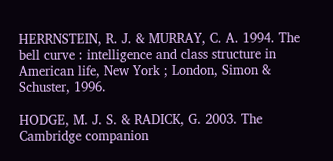HERRNSTEIN, R. J. & MURRAY, C. A. 1994. The bell curve : intelligence and class structure in American life, New York ; London, Simon & Schuster, 1996.

HODGE, M. J. S. & RADICK, G. 2003. The Cambridge companion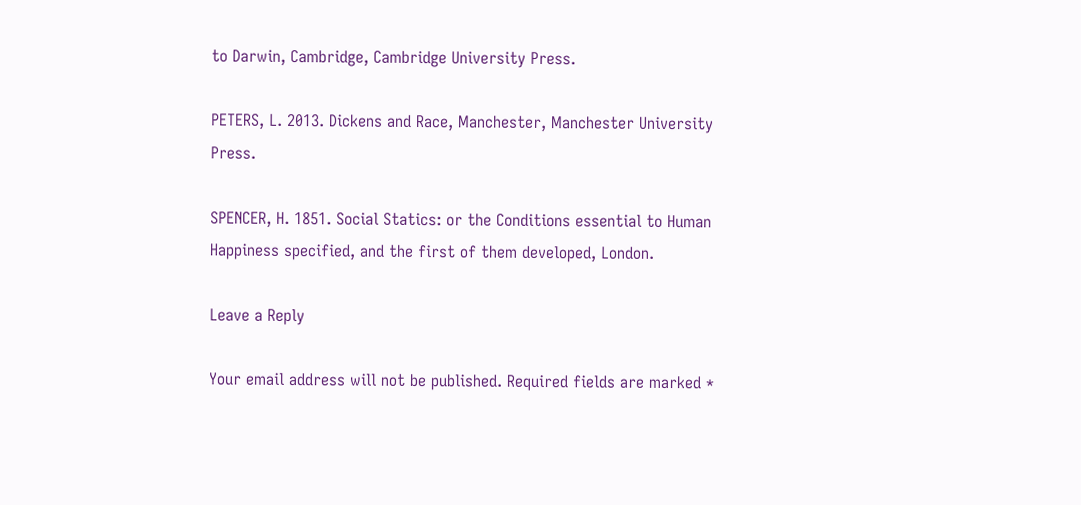to Darwin, Cambridge, Cambridge University Press.

PETERS, L. 2013. Dickens and Race, Manchester, Manchester University Press.

SPENCER, H. 1851. Social Statics: or the Conditions essential to Human Happiness specified, and the first of them developed, London.

Leave a Reply

Your email address will not be published. Required fields are marked *